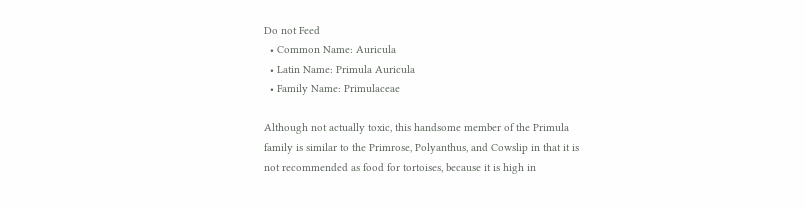Do not Feed
  • Common Name: Auricula
  • Latin Name: Primula Auricula
  • Family Name: Primulaceae

Although not actually toxic, this handsome member of the Primula family is similar to the Primrose, Polyanthus, and Cowslip in that it is not recommended as food for tortoises, because it is high in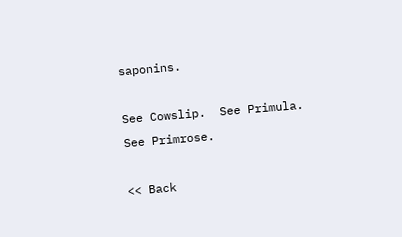saponins.

See Cowslip.  See Primula.  See Primrose.

<< Back